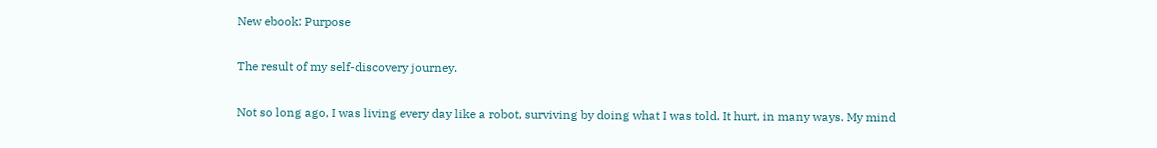New ebook: Purpose

The result of my self-discovery journey.

Not so long ago, I was living every day like a robot, surviving by doing what I was told. It hurt, in many ways. My mind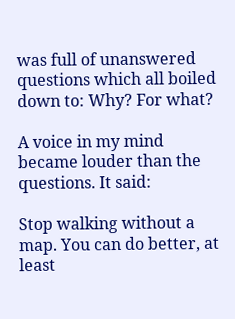was full of unanswered questions which all boiled down to: Why? For what?

A voice in my mind became louder than the questions. It said:

Stop walking without a map. You can do better, at least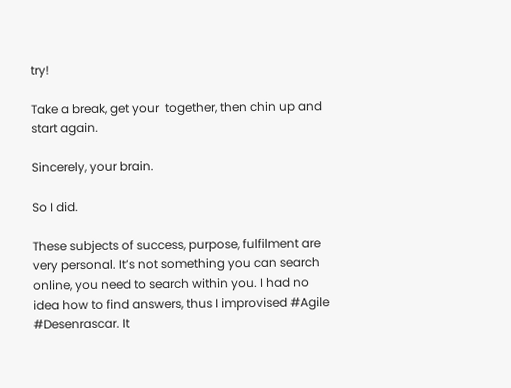try!

Take a break, get your  together, then chin up and start again.

Sincerely, your brain.

So I did.

These subjects of success, purpose, fulfilment are very personal. It’s not something you can search online, you need to search within you. I had no idea how to find answers, thus I improvised #Agile #Desenrascar. It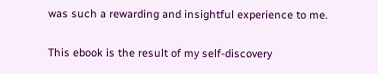was such a rewarding and insightful experience to me.

This ebook is the result of my self-discovery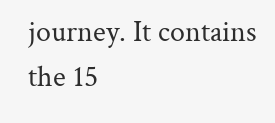journey. It contains the 15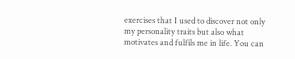exercises that I used to discover not only my personality traits but also what motivates and fulfils me in life. You can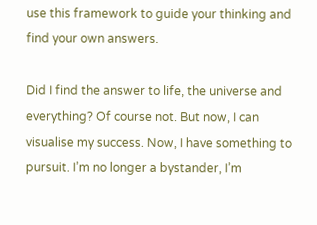use this framework to guide your thinking and find your own answers.

Did I find the answer to life, the universe and everything? Of course not. But now, I can visualise my success. Now, I have something to pursuit. I’m no longer a bystander, I’m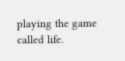playing the game called life.